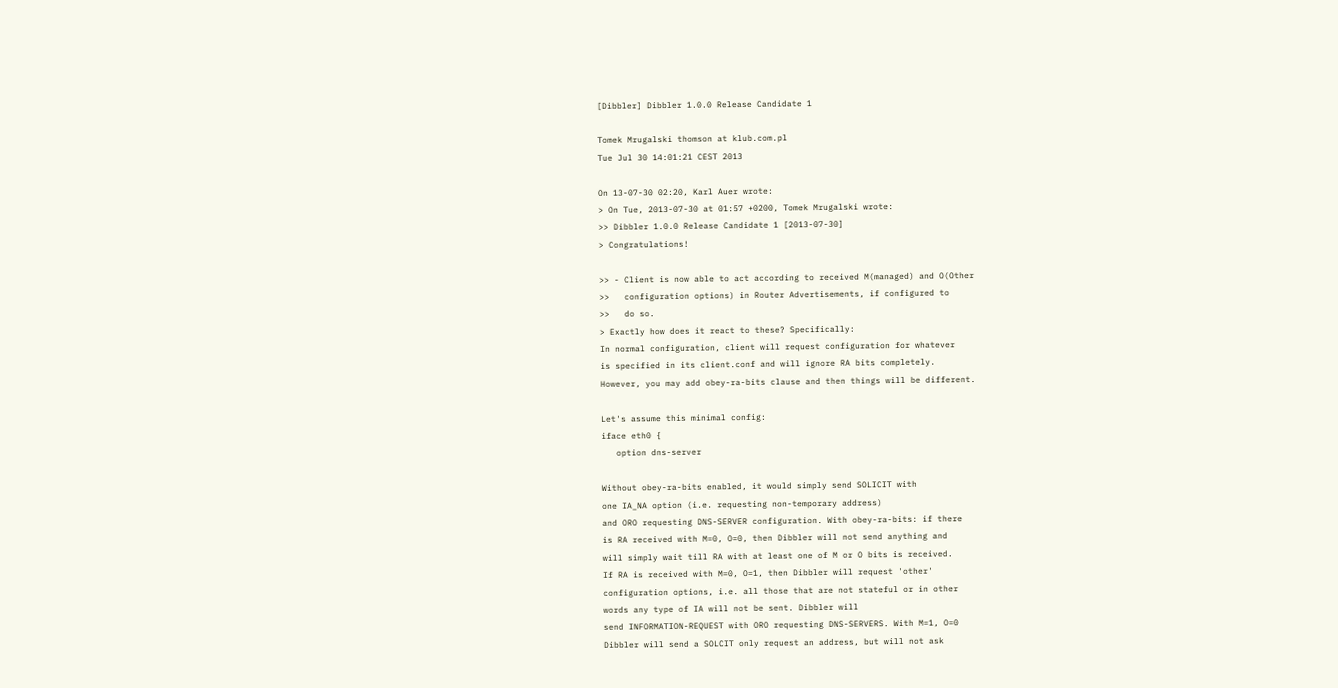[Dibbler] Dibbler 1.0.0 Release Candidate 1

Tomek Mrugalski thomson at klub.com.pl
Tue Jul 30 14:01:21 CEST 2013

On 13-07-30 02:20, Karl Auer wrote:
> On Tue, 2013-07-30 at 01:57 +0200, Tomek Mrugalski wrote:
>> Dibbler 1.0.0 Release Candidate 1 [2013-07-30]
> Congratulations!

>> - Client is now able to act according to received M(managed) and O(Other
>>   configuration options) in Router Advertisements, if configured to
>>   do so.
> Exactly how does it react to these? Specifically:
In normal configuration, client will request configuration for whatever
is specified in its client.conf and will ignore RA bits completely.
However, you may add obey-ra-bits clause and then things will be different.

Let's assume this minimal config:
iface eth0 {
   option dns-server

Without obey-ra-bits enabled, it would simply send SOLICIT with
one IA_NA option (i.e. requesting non-temporary address)
and ORO requesting DNS-SERVER configuration. With obey-ra-bits: if there
is RA received with M=0, O=0, then Dibbler will not send anything and
will simply wait till RA with at least one of M or O bits is received.
If RA is received with M=0, O=1, then Dibbler will request 'other'
configuration options, i.e. all those that are not stateful or in other
words any type of IA will not be sent. Dibbler will
send INFORMATION-REQUEST with ORO requesting DNS-SERVERS. With M=1, O=0
Dibbler will send a SOLCIT only request an address, but will not ask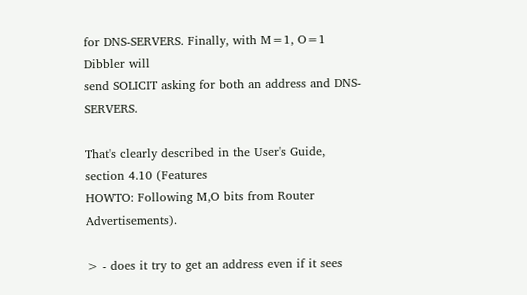for DNS-SERVERS. Finally, with M=1, O=1 Dibbler will
send SOLICIT asking for both an address and DNS-SERVERS.

That's clearly described in the User's Guide, section 4.10 (Features
HOWTO: Following M,O bits from Router Advertisements).

> - does it try to get an address even if it sees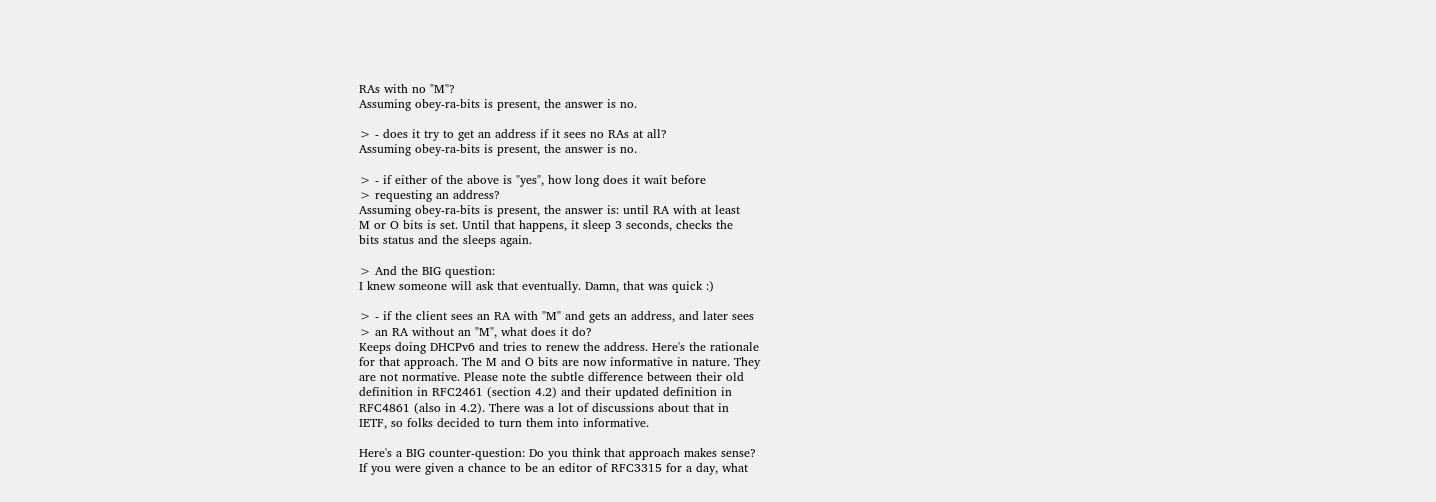RAs with no "M"?
Assuming obey-ra-bits is present, the answer is no.

> - does it try to get an address if it sees no RAs at all?
Assuming obey-ra-bits is present, the answer is no.

> - if either of the above is "yes", how long does it wait before
> requesting an address?
Assuming obey-ra-bits is present, the answer is: until RA with at least
M or O bits is set. Until that happens, it sleep 3 seconds, checks the
bits status and the sleeps again.

> And the BIG question:
I knew someone will ask that eventually. Damn, that was quick :)

> - if the client sees an RA with "M" and gets an address, and later sees
> an RA without an "M", what does it do?
Keeps doing DHCPv6 and tries to renew the address. Here's the rationale
for that approach. The M and O bits are now informative in nature. They
are not normative. Please note the subtle difference between their old
definition in RFC2461 (section 4.2) and their updated definition in
RFC4861 (also in 4.2). There was a lot of discussions about that in
IETF, so folks decided to turn them into informative.

Here's a BIG counter-question: Do you think that approach makes sense?
If you were given a chance to be an editor of RFC3315 for a day, what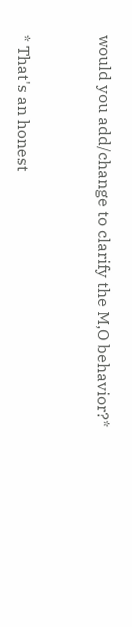would you add/change to clarify the M,O behavior?*


* That's an honest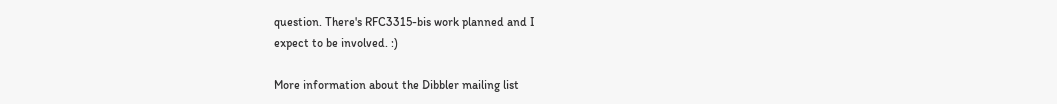question. There's RFC3315-bis work planned and I
expect to be involved. :)

More information about the Dibbler mailing list